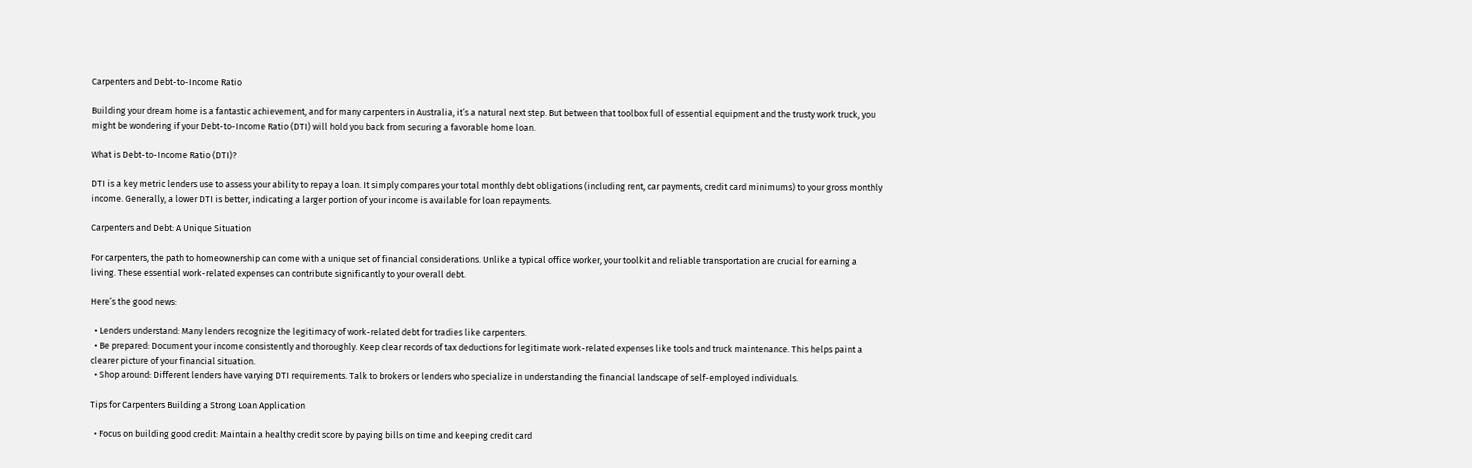Carpenters and Debt-to-Income Ratio

Building your dream home is a fantastic achievement, and for many carpenters in Australia, it’s a natural next step. But between that toolbox full of essential equipment and the trusty work truck, you might be wondering if your Debt-to-Income Ratio (DTI) will hold you back from securing a favorable home loan.

What is Debt-to-Income Ratio (DTI)?

DTI is a key metric lenders use to assess your ability to repay a loan. It simply compares your total monthly debt obligations (including rent, car payments, credit card minimums) to your gross monthly income. Generally, a lower DTI is better, indicating a larger portion of your income is available for loan repayments.

Carpenters and Debt: A Unique Situation

For carpenters, the path to homeownership can come with a unique set of financial considerations. Unlike a typical office worker, your toolkit and reliable transportation are crucial for earning a living. These essential work-related expenses can contribute significantly to your overall debt.

Here’s the good news:

  • Lenders understand: Many lenders recognize the legitimacy of work-related debt for tradies like carpenters.
  • Be prepared: Document your income consistently and thoroughly. Keep clear records of tax deductions for legitimate work-related expenses like tools and truck maintenance. This helps paint a clearer picture of your financial situation.
  • Shop around: Different lenders have varying DTI requirements. Talk to brokers or lenders who specialize in understanding the financial landscape of self-employed individuals.

Tips for Carpenters Building a Strong Loan Application

  • Focus on building good credit: Maintain a healthy credit score by paying bills on time and keeping credit card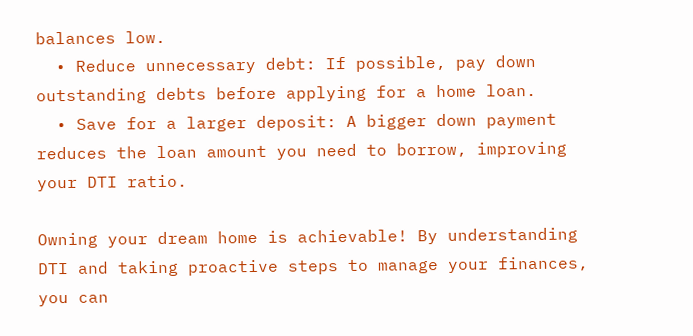balances low.
  • Reduce unnecessary debt: If possible, pay down outstanding debts before applying for a home loan.
  • Save for a larger deposit: A bigger down payment reduces the loan amount you need to borrow, improving your DTI ratio.

Owning your dream home is achievable! By understanding DTI and taking proactive steps to manage your finances, you can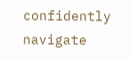confidently navigate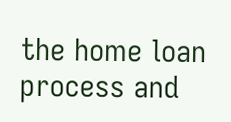the home loan process and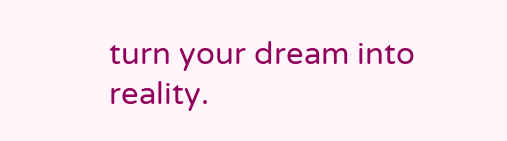turn your dream into reality.